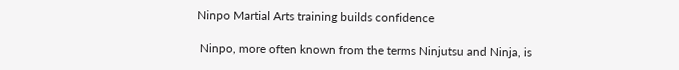Ninpo Martial Arts training builds confidence

 Ninpo, more often known from the terms Ninjutsu and Ninja, is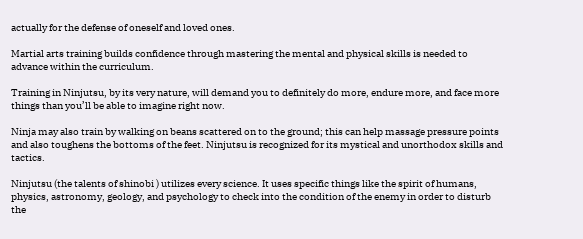actually for the defense of oneself and loved ones.

Martial arts training builds confidence through mastering the mental and physical skills is needed to advance within the curriculum.

Training in Ninjutsu, by its very nature, will demand you to definitely do more, endure more, and face more things than you’ll be able to imagine right now.

Ninja may also train by walking on beans scattered on to the ground; this can help massage pressure points and also toughens the bottoms of the feet. Ninjutsu is recognized for its mystical and unorthodox skills and tactics.

Ninjutsu (the talents of shinobi ) utilizes every science. It uses specific things like the spirit of humans, physics, astronomy, geology, and psychology to check into the condition of the enemy in order to disturb the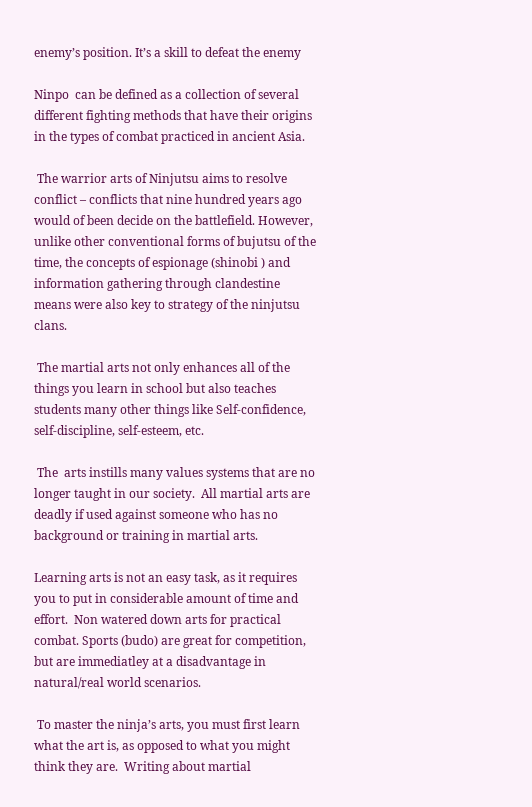enemy’s position. It’s a skill to defeat the enemy

Ninpo  can be defined as a collection of several different fighting methods that have their origins in the types of combat practiced in ancient Asia.

 The warrior arts of Ninjutsu aims to resolve conflict – conflicts that nine hundred years ago would of been decide on the battlefield. However, unlike other conventional forms of bujutsu of the time, the concepts of espionage (shinobi ) and information gathering through clandestine means were also key to strategy of the ninjutsu clans.

 The martial arts not only enhances all of the things you learn in school but also teaches students many other things like Self-confidence, self-discipline, self-esteem, etc.

 The  arts instills many values systems that are no longer taught in our society.  All martial arts are deadly if used against someone who has no background or training in martial arts.

Learning arts is not an easy task, as it requires you to put in considerable amount of time and effort.  Non watered down arts for practical combat. Sports (budo) are great for competition, but are immediatley at a disadvantage in natural/real world scenarios.

 To master the ninja’s arts, you must first learn what the art is, as opposed to what you might think they are.  Writing about martial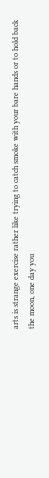arts is strange exercise rather like trying to catch smoke with your bare hands or to hold back the moon, one day you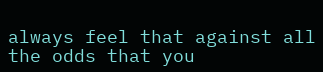always feel that against all the odds that you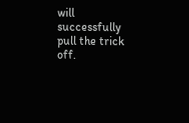will successfully pull the trick off.